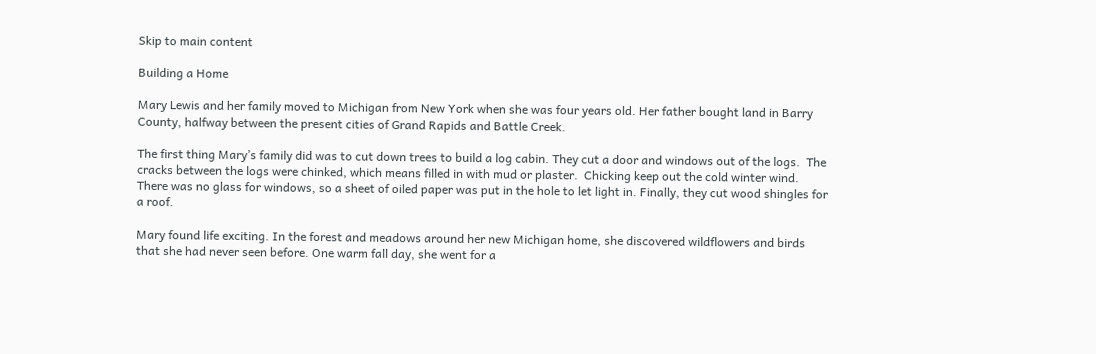Skip to main content

Building a Home

Mary Lewis and her family moved to Michigan from New York when she was four years old. Her father bought land in Barry County, halfway between the present cities of Grand Rapids and Battle Creek.

The first thing Mary’s family did was to cut down trees to build a log cabin. They cut a door and windows out of the logs.  The cracks between the logs were chinked, which means filled in with mud or plaster.  Chicking keep out the cold winter wind. There was no glass for windows, so a sheet of oiled paper was put in the hole to let light in. Finally, they cut wood shingles for a roof.

Mary found life exciting. In the forest and meadows around her new Michigan home, she discovered wildflowers and birds that she had never seen before. One warm fall day, she went for a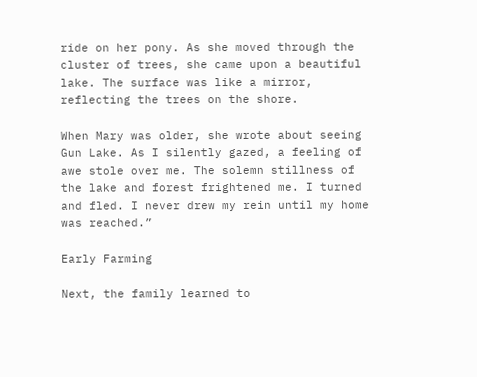ride on her pony. As she moved through the cluster of trees, she came upon a beautiful lake. The surface was like a mirror, reflecting the trees on the shore.

When Mary was older, she wrote about seeing Gun Lake. As I silently gazed, a feeling of awe stole over me. The solemn stillness of the lake and forest frightened me. I turned and fled. I never drew my rein until my home was reached.”

Early Farming

Next, the family learned to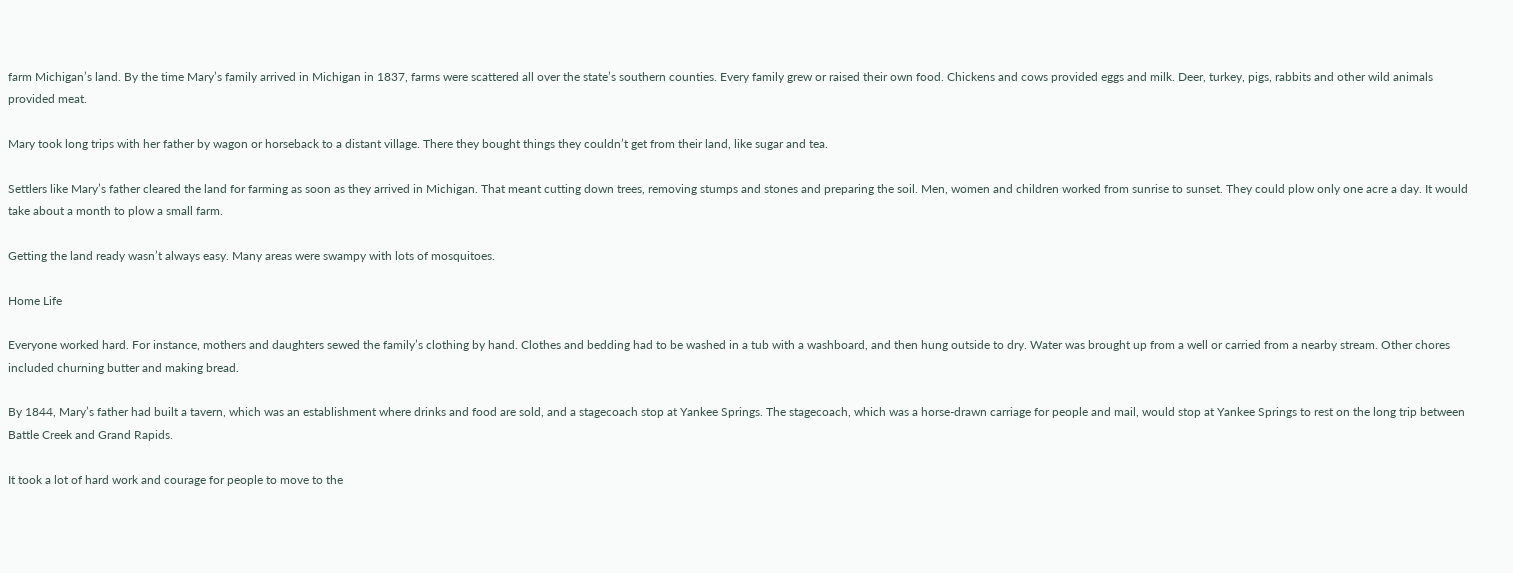farm Michigan’s land. By the time Mary’s family arrived in Michigan in 1837, farms were scattered all over the state’s southern counties. Every family grew or raised their own food. Chickens and cows provided eggs and milk. Deer, turkey, pigs, rabbits and other wild animals provided meat.

Mary took long trips with her father by wagon or horseback to a distant village. There they bought things they couldn’t get from their land, like sugar and tea.

Settlers like Mary’s father cleared the land for farming as soon as they arrived in Michigan. That meant cutting down trees, removing stumps and stones and preparing the soil. Men, women and children worked from sunrise to sunset. They could plow only one acre a day. It would take about a month to plow a small farm.

Getting the land ready wasn’t always easy. Many areas were swampy with lots of mosquitoes.

Home Life

Everyone worked hard. For instance, mothers and daughters sewed the family’s clothing by hand. Clothes and bedding had to be washed in a tub with a washboard, and then hung outside to dry. Water was brought up from a well or carried from a nearby stream. Other chores included churning butter and making bread.

By 1844, Mary’s father had built a tavern, which was an establishment where drinks and food are sold, and a stagecoach stop at Yankee Springs. The stagecoach, which was a horse-drawn carriage for people and mail, would stop at Yankee Springs to rest on the long trip between Battle Creek and Grand Rapids.

It took a lot of hard work and courage for people to move to the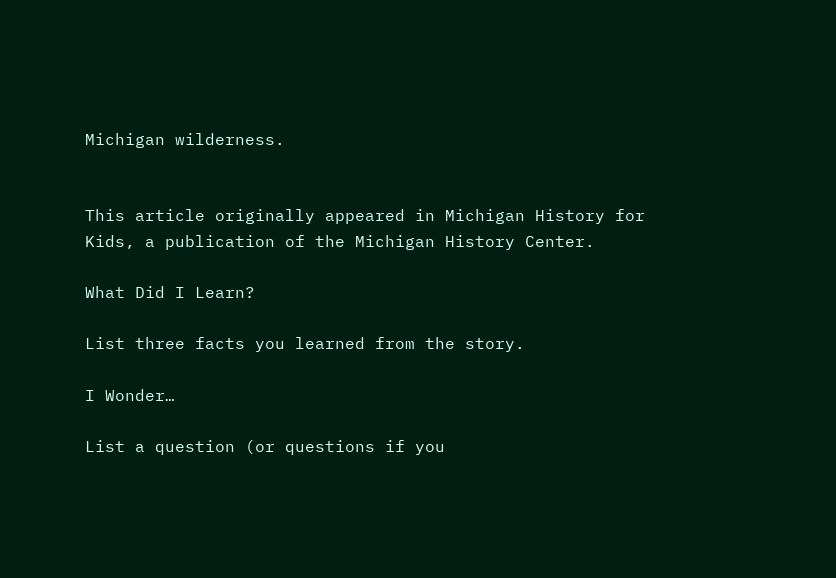Michigan wilderness.


This article originally appeared in Michigan History for Kids, a publication of the Michigan History Center.

What Did I Learn?

List three facts you learned from the story.

I Wonder…

List a question (or questions if you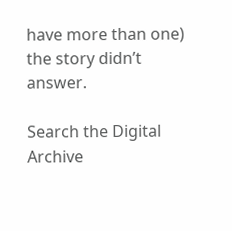have more than one) the story didn’t answer.

Search the Digital Archive